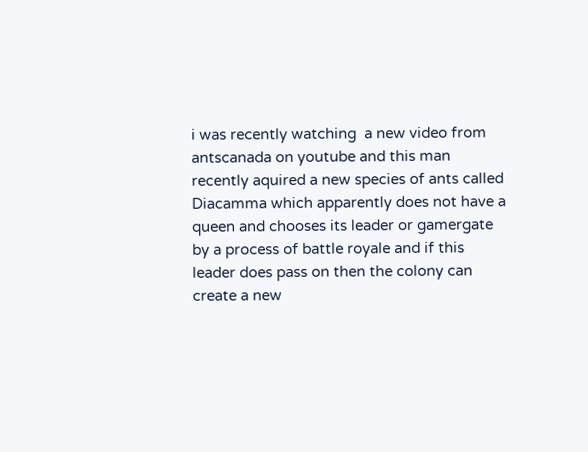i was recently watching  a new video from antscanada on youtube and this man recently aquired a new species of ants called Diacamma which apparently does not have a queen and chooses its leader or gamergate by a process of battle royale and if this leader does pass on then the colony can create a new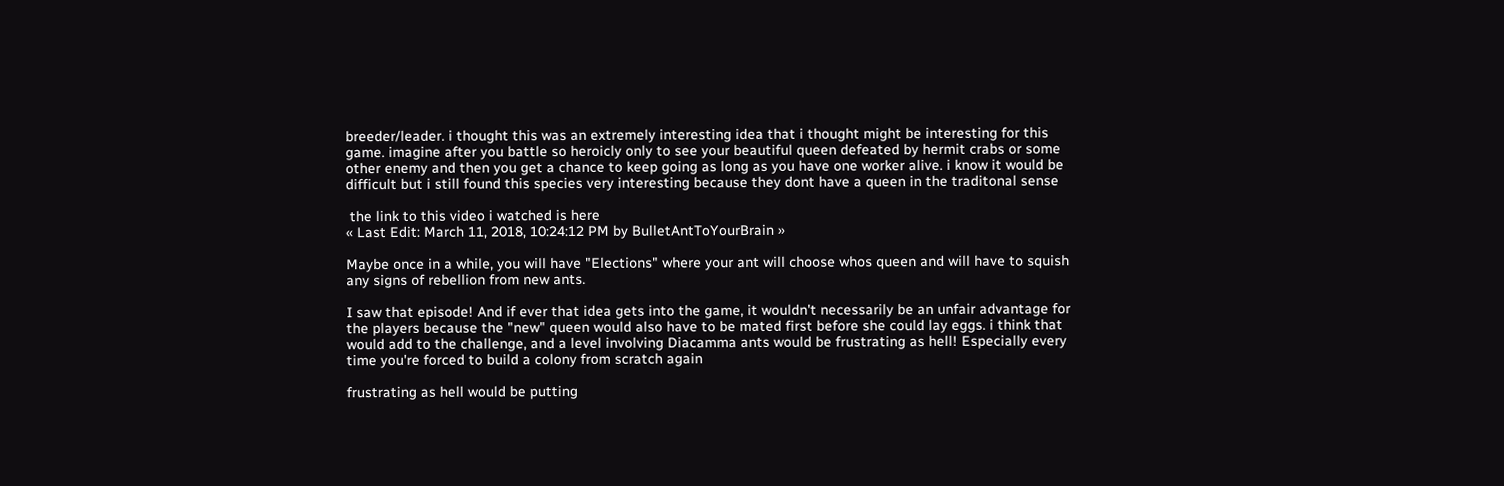breeder/leader. i thought this was an extremely interesting idea that i thought might be interesting for this game. imagine after you battle so heroicly only to see your beautiful queen defeated by hermit crabs or some other enemy and then you get a chance to keep going as long as you have one worker alive. i know it would be difficult but i still found this species very interesting because they dont have a queen in the traditonal sense

 the link to this video i watched is here
« Last Edit: March 11, 2018, 10:24:12 PM by BulletAntToYourBrain »

Maybe once in a while, you will have "Elections" where your ant will choose whos queen and will have to squish any signs of rebellion from new ants.

I saw that episode! And if ever that idea gets into the game, it wouldn't necessarily be an unfair advantage for the players because the "new" queen would also have to be mated first before she could lay eggs. i think that would add to the challenge, and a level involving Diacamma ants would be frustrating as hell! Especially every time you're forced to build a colony from scratch again

frustrating as hell would be putting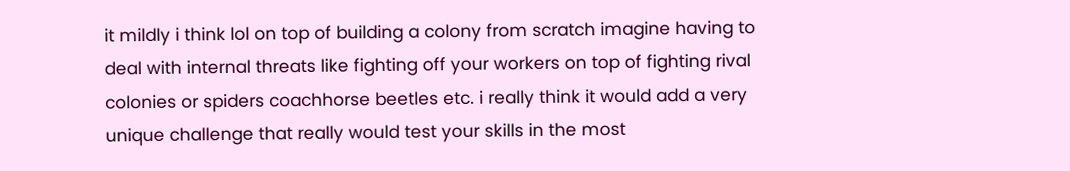it mildly i think lol on top of building a colony from scratch imagine having to deal with internal threats like fighting off your workers on top of fighting rival colonies or spiders coachhorse beetles etc. i really think it would add a very unique challenge that really would test your skills in the most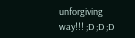unforgiving way!!! ;D ;D ;D